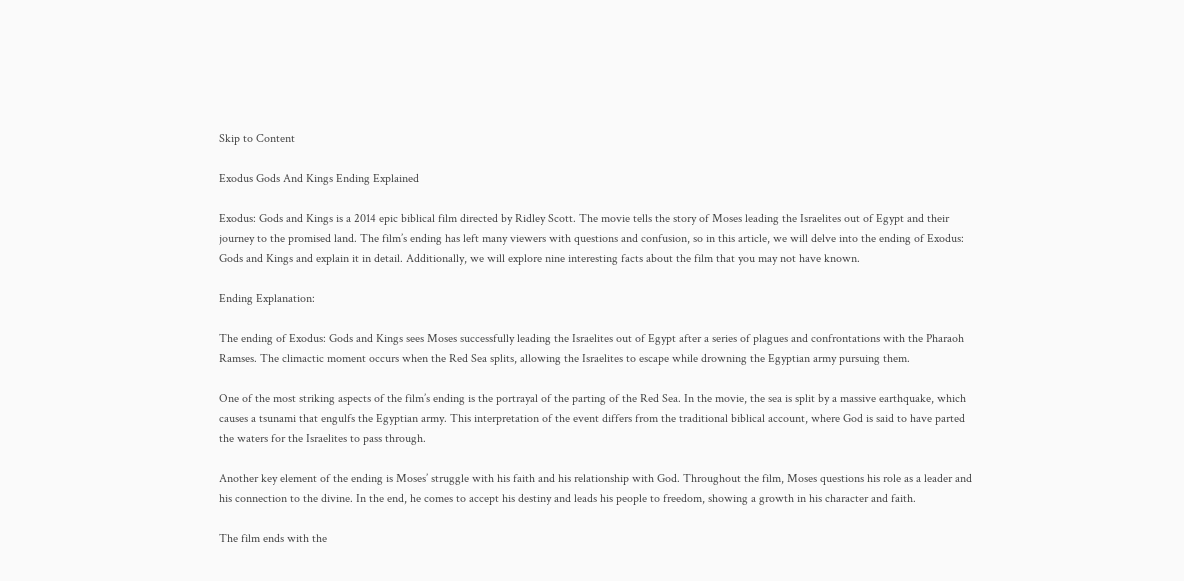Skip to Content

Exodus Gods And Kings Ending Explained

Exodus: Gods and Kings is a 2014 epic biblical film directed by Ridley Scott. The movie tells the story of Moses leading the Israelites out of Egypt and their journey to the promised land. The film’s ending has left many viewers with questions and confusion, so in this article, we will delve into the ending of Exodus: Gods and Kings and explain it in detail. Additionally, we will explore nine interesting facts about the film that you may not have known.

Ending Explanation:

The ending of Exodus: Gods and Kings sees Moses successfully leading the Israelites out of Egypt after a series of plagues and confrontations with the Pharaoh Ramses. The climactic moment occurs when the Red Sea splits, allowing the Israelites to escape while drowning the Egyptian army pursuing them.

One of the most striking aspects of the film’s ending is the portrayal of the parting of the Red Sea. In the movie, the sea is split by a massive earthquake, which causes a tsunami that engulfs the Egyptian army. This interpretation of the event differs from the traditional biblical account, where God is said to have parted the waters for the Israelites to pass through.

Another key element of the ending is Moses’ struggle with his faith and his relationship with God. Throughout the film, Moses questions his role as a leader and his connection to the divine. In the end, he comes to accept his destiny and leads his people to freedom, showing a growth in his character and faith.

The film ends with the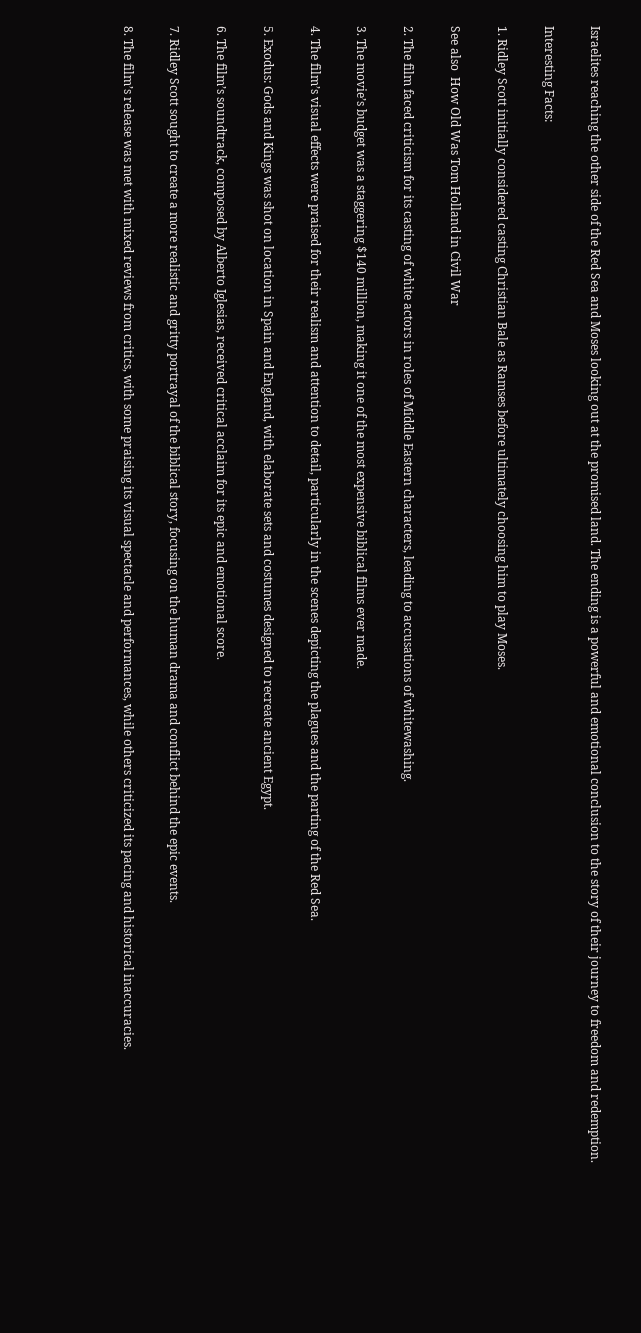Israelites reaching the other side of the Red Sea and Moses looking out at the promised land. The ending is a powerful and emotional conclusion to the story of their journey to freedom and redemption.

Interesting Facts:

1. Ridley Scott initially considered casting Christian Bale as Ramses before ultimately choosing him to play Moses.

See also  How Old Was Tom Holland in Civil War

2. The film faced criticism for its casting of white actors in roles of Middle Eastern characters, leading to accusations of whitewashing.

3. The movie’s budget was a staggering $140 million, making it one of the most expensive biblical films ever made.

4. The film’s visual effects were praised for their realism and attention to detail, particularly in the scenes depicting the plagues and the parting of the Red Sea.

5. Exodus: Gods and Kings was shot on location in Spain and England, with elaborate sets and costumes designed to recreate ancient Egypt.

6. The film’s soundtrack, composed by Alberto Iglesias, received critical acclaim for its epic and emotional score.

7. Ridley Scott sought to create a more realistic and gritty portrayal of the biblical story, focusing on the human drama and conflict behind the epic events.

8. The film’s release was met with mixed reviews from critics, with some praising its visual spectacle and performances, while others criticized its pacing and historical inaccuracies.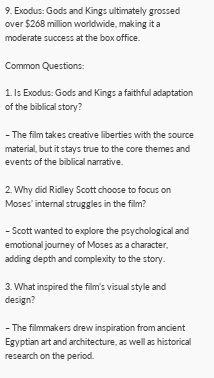9. Exodus: Gods and Kings ultimately grossed over $268 million worldwide, making it a moderate success at the box office.

Common Questions:

1. Is Exodus: Gods and Kings a faithful adaptation of the biblical story?

– The film takes creative liberties with the source material, but it stays true to the core themes and events of the biblical narrative.

2. Why did Ridley Scott choose to focus on Moses’ internal struggles in the film?

– Scott wanted to explore the psychological and emotional journey of Moses as a character, adding depth and complexity to the story.

3. What inspired the film’s visual style and design?

– The filmmakers drew inspiration from ancient Egyptian art and architecture, as well as historical research on the period.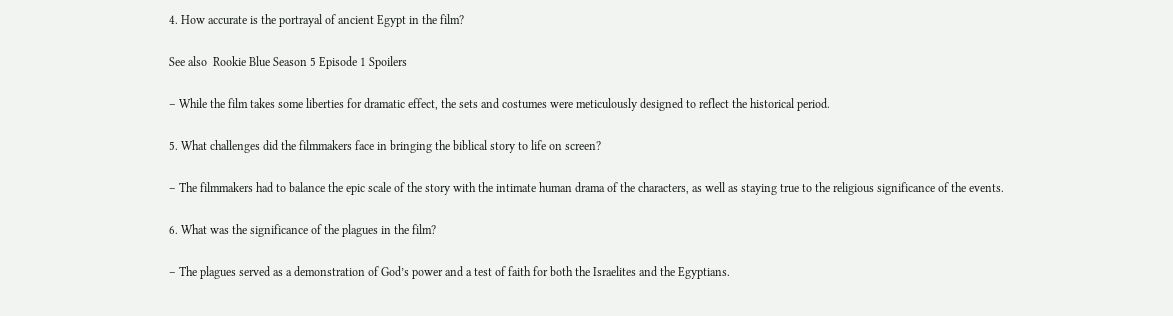4. How accurate is the portrayal of ancient Egypt in the film?

See also  Rookie Blue Season 5 Episode 1 Spoilers

– While the film takes some liberties for dramatic effect, the sets and costumes were meticulously designed to reflect the historical period.

5. What challenges did the filmmakers face in bringing the biblical story to life on screen?

– The filmmakers had to balance the epic scale of the story with the intimate human drama of the characters, as well as staying true to the religious significance of the events.

6. What was the significance of the plagues in the film?

– The plagues served as a demonstration of God’s power and a test of faith for both the Israelites and the Egyptians.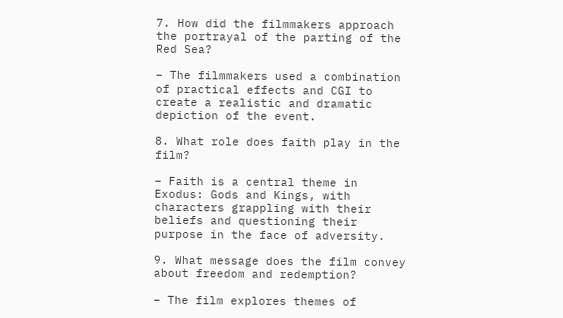7. How did the filmmakers approach the portrayal of the parting of the Red Sea?

– The filmmakers used a combination of practical effects and CGI to create a realistic and dramatic depiction of the event.

8. What role does faith play in the film?

– Faith is a central theme in Exodus: Gods and Kings, with characters grappling with their beliefs and questioning their purpose in the face of adversity.

9. What message does the film convey about freedom and redemption?

– The film explores themes of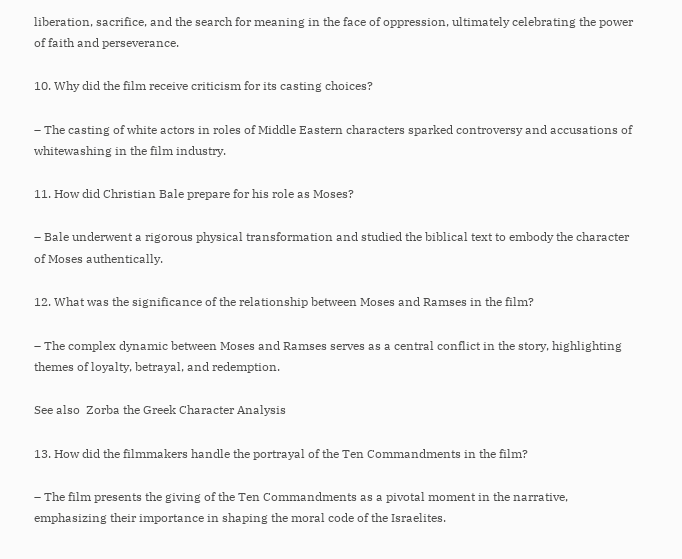liberation, sacrifice, and the search for meaning in the face of oppression, ultimately celebrating the power of faith and perseverance.

10. Why did the film receive criticism for its casting choices?

– The casting of white actors in roles of Middle Eastern characters sparked controversy and accusations of whitewashing in the film industry.

11. How did Christian Bale prepare for his role as Moses?

– Bale underwent a rigorous physical transformation and studied the biblical text to embody the character of Moses authentically.

12. What was the significance of the relationship between Moses and Ramses in the film?

– The complex dynamic between Moses and Ramses serves as a central conflict in the story, highlighting themes of loyalty, betrayal, and redemption.

See also  Zorba the Greek Character Analysis

13. How did the filmmakers handle the portrayal of the Ten Commandments in the film?

– The film presents the giving of the Ten Commandments as a pivotal moment in the narrative, emphasizing their importance in shaping the moral code of the Israelites.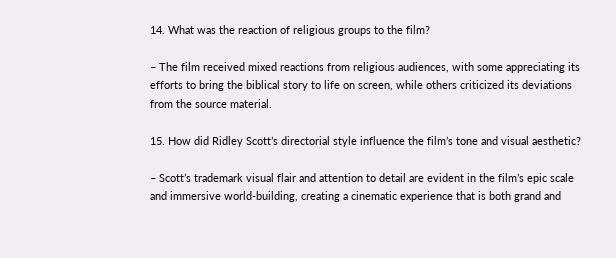14. What was the reaction of religious groups to the film?

– The film received mixed reactions from religious audiences, with some appreciating its efforts to bring the biblical story to life on screen, while others criticized its deviations from the source material.

15. How did Ridley Scott’s directorial style influence the film’s tone and visual aesthetic?

– Scott’s trademark visual flair and attention to detail are evident in the film’s epic scale and immersive world-building, creating a cinematic experience that is both grand and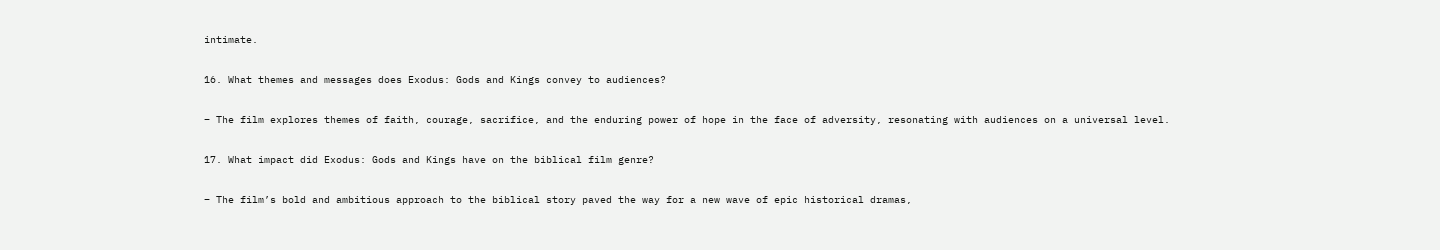intimate.

16. What themes and messages does Exodus: Gods and Kings convey to audiences?

– The film explores themes of faith, courage, sacrifice, and the enduring power of hope in the face of adversity, resonating with audiences on a universal level.

17. What impact did Exodus: Gods and Kings have on the biblical film genre?

– The film’s bold and ambitious approach to the biblical story paved the way for a new wave of epic historical dramas,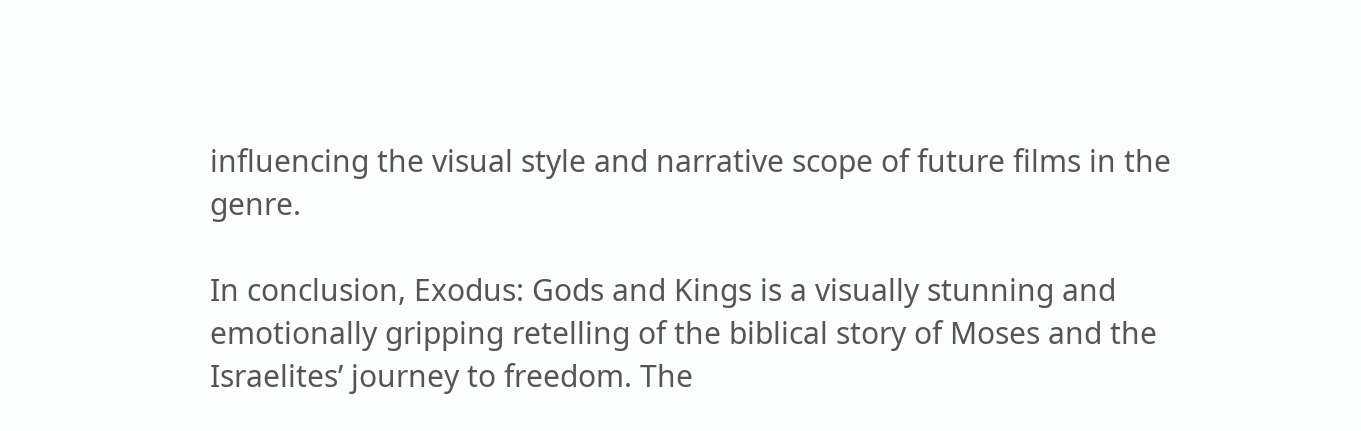influencing the visual style and narrative scope of future films in the genre.

In conclusion, Exodus: Gods and Kings is a visually stunning and emotionally gripping retelling of the biblical story of Moses and the Israelites’ journey to freedom. The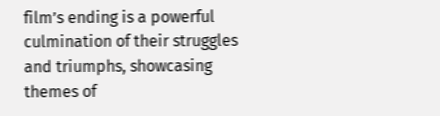film’s ending is a powerful culmination of their struggles and triumphs, showcasing themes of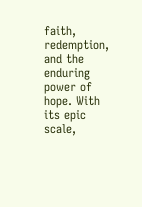faith, redemption, and the enduring power of hope. With its epic scale,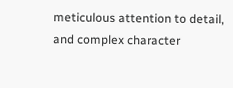meticulous attention to detail, and complex character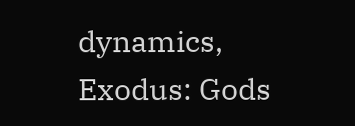dynamics, Exodus: Gods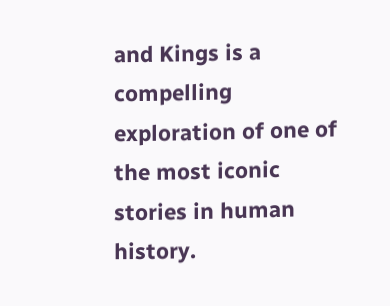and Kings is a compelling exploration of one of the most iconic stories in human history.